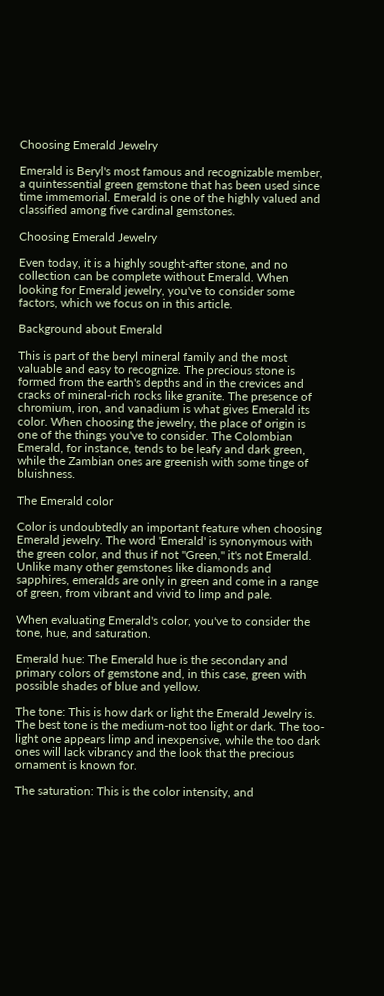Choosing Emerald Jewelry

Emerald is Beryl's most famous and recognizable member, a quintessential green gemstone that has been used since time immemorial. Emerald is one of the highly valued and classified among five cardinal gemstones.

Choosing Emerald Jewelry

Even today, it is a highly sought-after stone, and no collection can be complete without Emerald. When looking for Emerald jewelry, you've to consider some factors, which we focus on in this article.

Background about Emerald

This is part of the beryl mineral family and the most valuable and easy to recognize. The precious stone is formed from the earth's depths and in the crevices and cracks of mineral-rich rocks like granite. The presence of chromium, iron, and vanadium is what gives Emerald its color. When choosing the jewelry, the place of origin is one of the things you've to consider. The Colombian Emerald, for instance, tends to be leafy and dark green, while the Zambian ones are greenish with some tinge of bluishness.

The Emerald color

Color is undoubtedly an important feature when choosing Emerald jewelry. The word 'Emerald' is synonymous with the green color, and thus if not "Green," it's not Emerald. Unlike many other gemstones like diamonds and sapphires, emeralds are only in green and come in a range of green, from vibrant and vivid to limp and pale.

When evaluating Emerald's color, you've to consider the tone, hue, and saturation.

Emerald hue: The Emerald hue is the secondary and primary colors of gemstone and, in this case, green with possible shades of blue and yellow.

The tone: This is how dark or light the Emerald Jewelry is. The best tone is the medium-not too light or dark. The too-light one appears limp and inexpensive, while the too dark ones will lack vibrancy and the look that the precious ornament is known for.

The saturation: This is the color intensity, and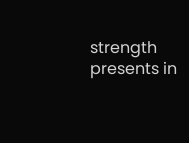strength presents in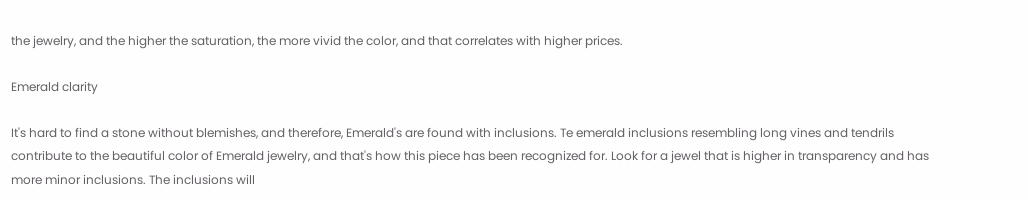the jewelry, and the higher the saturation, the more vivid the color, and that correlates with higher prices.

Emerald clarity

It's hard to find a stone without blemishes, and therefore, Emerald's are found with inclusions. Te emerald inclusions resembling long vines and tendrils contribute to the beautiful color of Emerald jewelry, and that's how this piece has been recognized for. Look for a jewel that is higher in transparency and has more minor inclusions. The inclusions will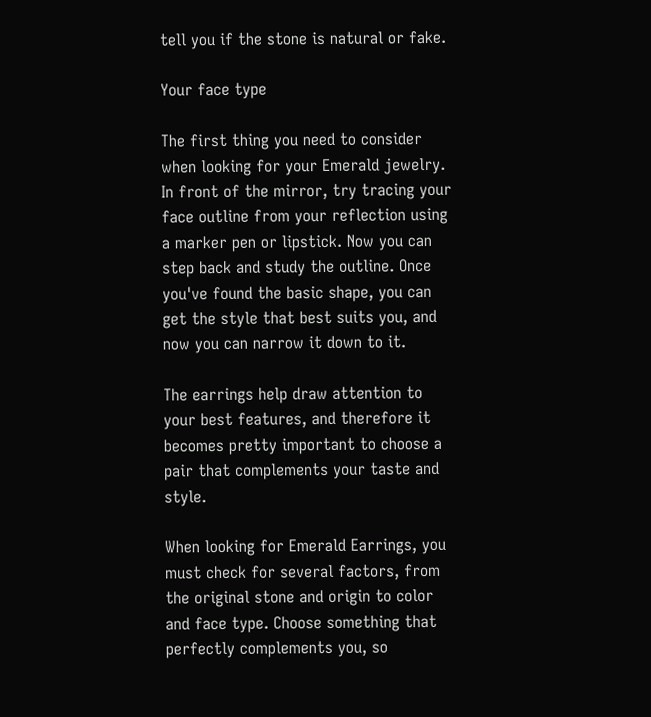tell you if the stone is natural or fake.

Your face type

The first thing you need to consider when looking for your Emerald jewelry. In front of the mirror, try tracing your face outline from your reflection using a marker pen or lipstick. Now you can step back and study the outline. Once you've found the basic shape, you can get the style that best suits you, and now you can narrow it down to it.

The earrings help draw attention to your best features, and therefore it becomes pretty important to choose a pair that complements your taste and style.

When looking for Emerald Earrings, you must check for several factors, from the original stone and origin to color and face type. Choose something that perfectly complements you, so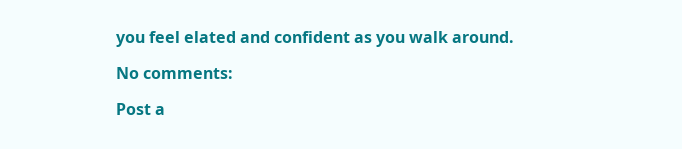you feel elated and confident as you walk around.

No comments:

Post a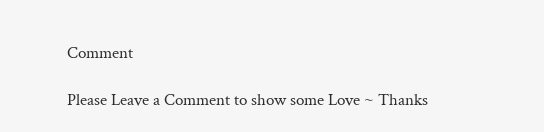Comment

Please Leave a Comment to show some Love ~ Thanks